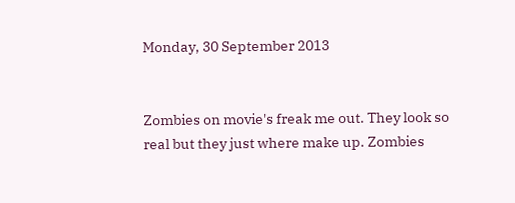Monday, 30 September 2013


Zombies on movie's freak me out. They look so real but they just where make up. Zombies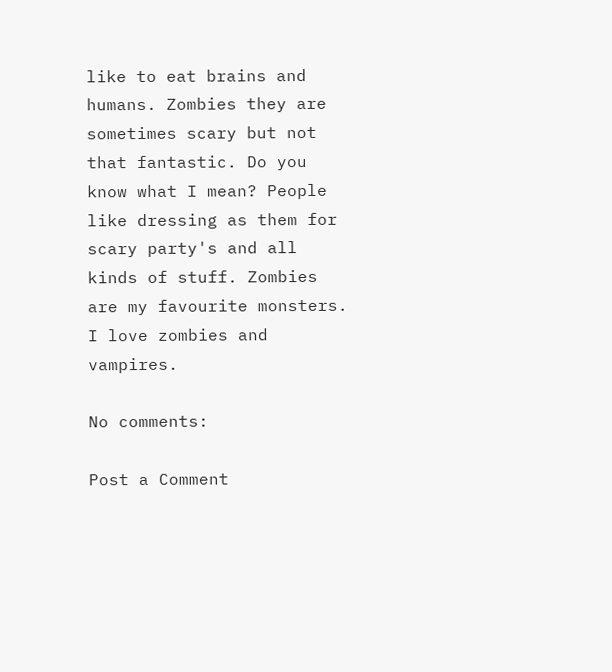like to eat brains and humans. Zombies they are sometimes scary but not that fantastic. Do you know what I mean? People like dressing as them for scary party's and all kinds of stuff. Zombies are my favourite monsters. I love zombies and vampires.

No comments:

Post a Comment